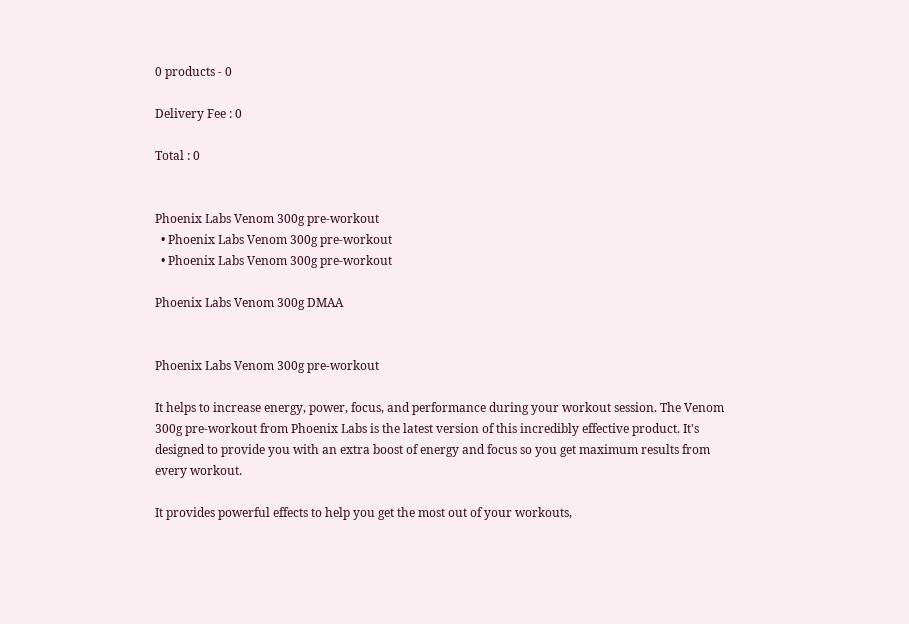0 products - 0

Delivery Fee : 0

Total : 0


Phoenix Labs Venom 300g pre-workout
  • Phoenix Labs Venom 300g pre-workout
  • Phoenix Labs Venom 300g pre-workout

Phoenix Labs Venom 300g DMAA


Phoenix Labs Venom 300g pre-workout

It helps to increase energy, power, focus, and performance during your workout session. The Venom 300g pre-workout from Phoenix Labs is the latest version of this incredibly effective product. It's designed to provide you with an extra boost of energy and focus so you get maximum results from every workout.

It provides powerful effects to help you get the most out of your workouts,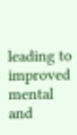leading to improved mental and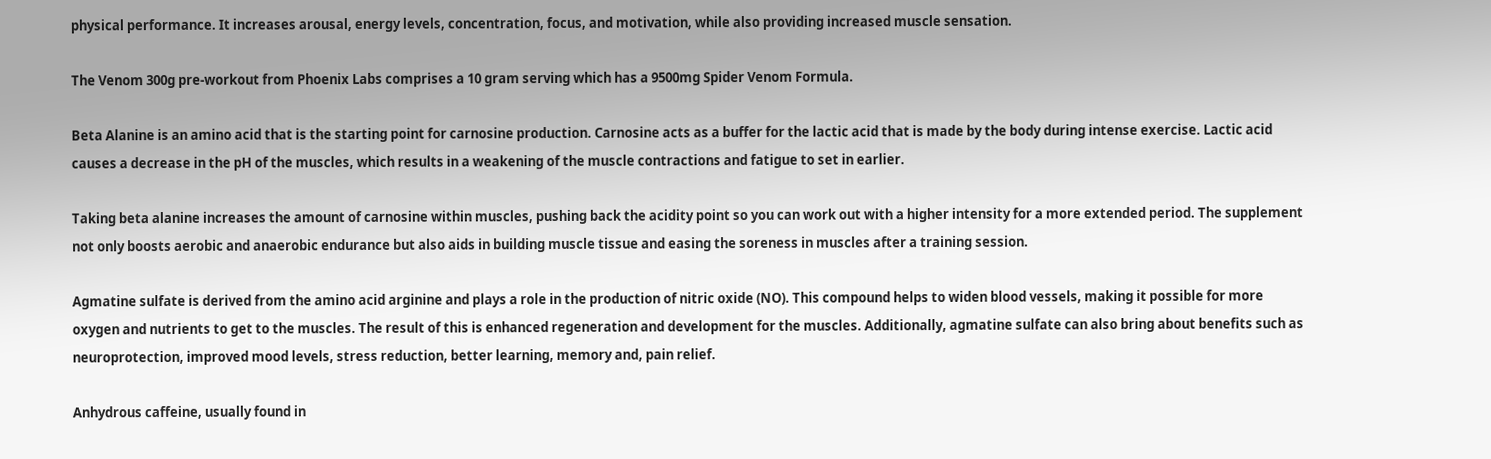physical performance. It increases arousal, energy levels, concentration, focus, and motivation, while also providing increased muscle sensation.

The Venom 300g pre-workout from Phoenix Labs comprises a 10 gram serving which has a 9500mg Spider Venom Formula.

Beta Alanine is an amino acid that is the starting point for carnosine production. Carnosine acts as a buffer for the lactic acid that is made by the body during intense exercise. Lactic acid causes a decrease in the pH of the muscles, which results in a weakening of the muscle contractions and fatigue to set in earlier.

Taking beta alanine increases the amount of carnosine within muscles, pushing back the acidity point so you can work out with a higher intensity for a more extended period. The supplement not only boosts aerobic and anaerobic endurance but also aids in building muscle tissue and easing the soreness in muscles after a training session.

Agmatine sulfate is derived from the amino acid arginine and plays a role in the production of nitric oxide (NO). This compound helps to widen blood vessels, making it possible for more oxygen and nutrients to get to the muscles. The result of this is enhanced regeneration and development for the muscles. Additionally, agmatine sulfate can also bring about benefits such as neuroprotection, improved mood levels, stress reduction, better learning, memory and, pain relief.

Anhydrous caffeine, usually found in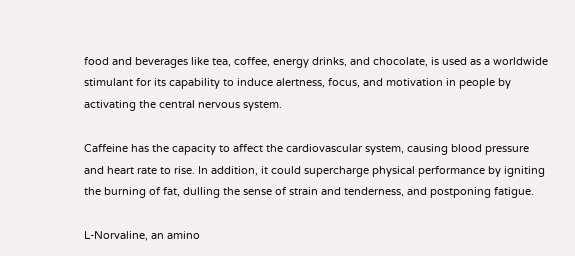food and beverages like tea, coffee, energy drinks, and chocolate, is used as a worldwide stimulant for its capability to induce alertness, focus, and motivation in people by activating the central nervous system.

Caffeine has the capacity to affect the cardiovascular system, causing blood pressure and heart rate to rise. In addition, it could supercharge physical performance by igniting the burning of fat, dulling the sense of strain and tenderness, and postponing fatigue.

L-Norvaline, an amino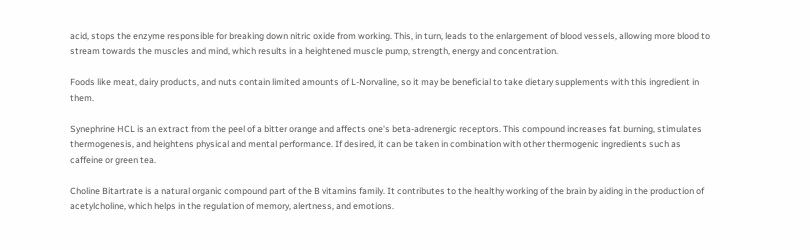acid, stops the enzyme responsible for breaking down nitric oxide from working. This, in turn, leads to the enlargement of blood vessels, allowing more blood to stream towards the muscles and mind, which results in a heightened muscle pump, strength, energy and concentration.

Foods like meat, dairy products, and nuts contain limited amounts of L-Norvaline, so it may be beneficial to take dietary supplements with this ingredient in them.

Synephrine HCL is an extract from the peel of a bitter orange and affects one's beta-adrenergic receptors. This compound increases fat burning, stimulates thermogenesis, and heightens physical and mental performance. If desired, it can be taken in combination with other thermogenic ingredients such as caffeine or green tea.

Choline Bitartrate is a natural organic compound part of the B vitamins family. It contributes to the healthy working of the brain by aiding in the production of acetylcholine, which helps in the regulation of memory, alertness, and emotions.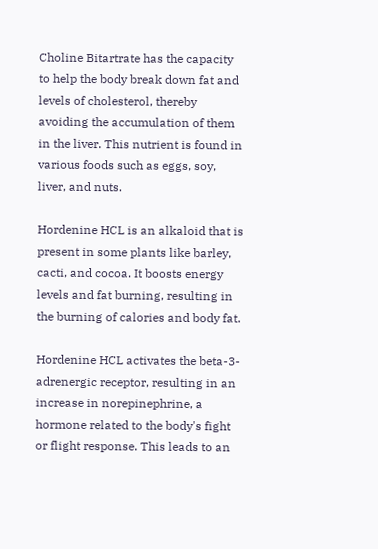Choline Bitartrate has the capacity to help the body break down fat and levels of cholesterol, thereby avoiding the accumulation of them in the liver. This nutrient is found in various foods such as eggs, soy, liver, and nuts.

Hordenine HCL is an alkaloid that is present in some plants like barley, cacti, and cocoa. It boosts energy levels and fat burning, resulting in the burning of calories and body fat.

Hordenine HCL activates the beta-3-adrenergic receptor, resulting in an increase in norepinephrine, a hormone related to the body's fight or flight response. This leads to an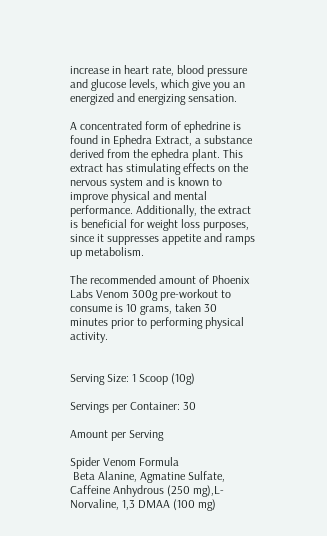increase in heart rate, blood pressure and glucose levels, which give you an energized and energizing sensation.

A concentrated form of ephedrine is found in Ephedra Extract, a substance derived from the ephedra plant. This extract has stimulating effects on the nervous system and is known to improve physical and mental performance. Additionally, the extract is beneficial for weight loss purposes, since it suppresses appetite and ramps up metabolism.

The recommended amount of Phoenix Labs Venom 300g pre-workout to consume is 10 grams, taken 30 minutes prior to performing physical activity.


Serving Size: 1 Scoop (10g)

Servings per Container: 30

Amount per Serving

Spider Venom Formula
 Beta Alanine, Agmatine Sulfate, Caffeine Anhydrous (250 mg),L-Norvaline, 1,3 DMAA (100 mg)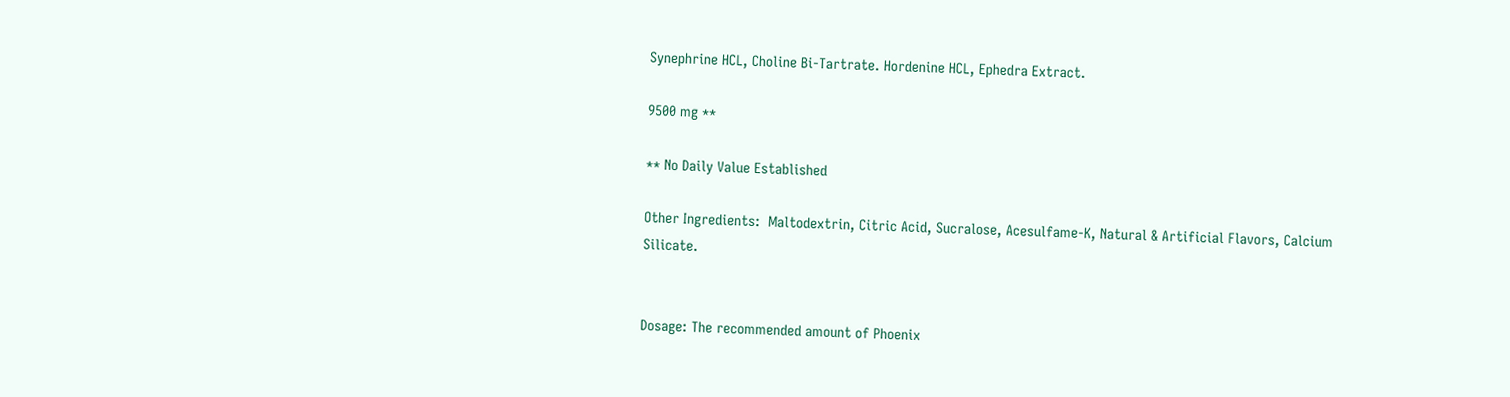Synephrine HCL, Choline Bi-Tartrate. Hordenine HCL, Ephedra Extract.

9500 mg **

** No Daily Value Established

Other Ingredients:  Maltodextrin, Citric Acid, Sucralose, Acesulfame-K, Natural & Artificial Flavors, Calcium Silicate.


Dosage: The recommended amount of Phoenix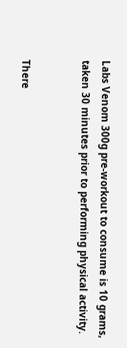Labs Venom 300g pre-workout to consume is 10 grams, taken 30 minutes prior to performing physical activity.


There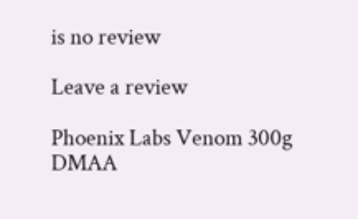is no review

Leave a review

Phoenix Labs Venom 300g DMAA